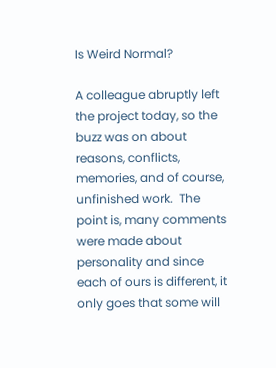Is Weird Normal?

A colleague abruptly left the project today, so the buzz was on about reasons, conflicts, memories, and of course, unfinished work.  The point is, many comments were made about personality and since each of ours is different, it only goes that some will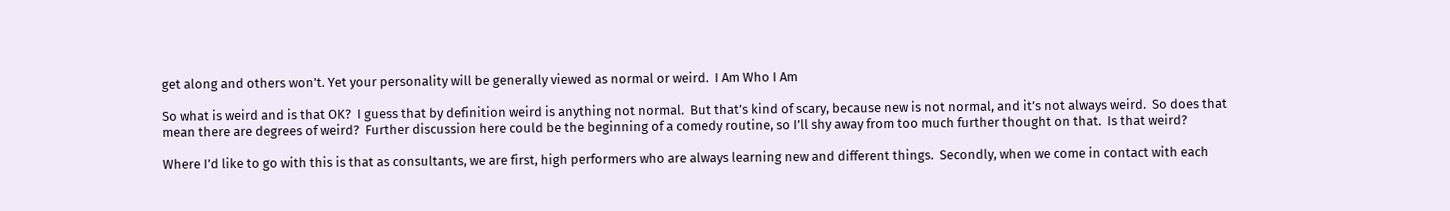get along and others won’t. Yet your personality will be generally viewed as normal or weird.  I Am Who I Am

So what is weird and is that OK?  I guess that by definition weird is anything not normal.  But that’s kind of scary, because new is not normal, and it’s not always weird.  So does that mean there are degrees of weird?  Further discussion here could be the beginning of a comedy routine, so I’ll shy away from too much further thought on that.  Is that weird?

Where I’d like to go with this is that as consultants, we are first, high performers who are always learning new and different things.  Secondly, when we come in contact with each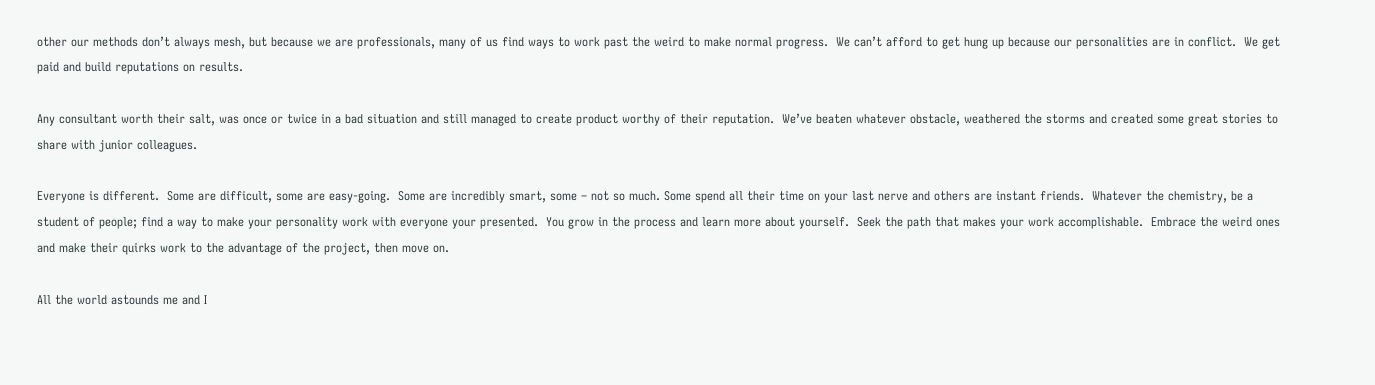other our methods don’t always mesh, but because we are professionals, many of us find ways to work past the weird to make normal progress.  We can’t afford to get hung up because our personalities are in conflict.  We get paid and build reputations on results.

Any consultant worth their salt, was once or twice in a bad situation and still managed to create product worthy of their reputation.  We’ve beaten whatever obstacle, weathered the storms and created some great stories to share with junior colleagues.

Everyone is different.  Some are difficult, some are easy-going.  Some are incredibly smart, some – not so much. Some spend all their time on your last nerve and others are instant friends.  Whatever the chemistry, be a student of people; find a way to make your personality work with everyone your presented.  You grow in the process and learn more about yourself.  Seek the path that makes your work accomplishable.  Embrace the weird ones and make their quirks work to the advantage of the project, then move on.

All the world astounds me and I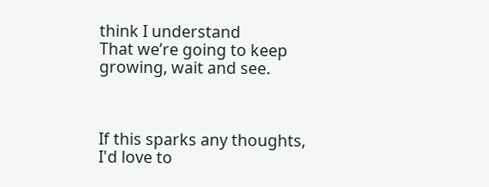think I understand
That we’re going to keep growing, wait and see.



If this sparks any thoughts, I'd love to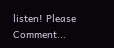listen! Please Comment...